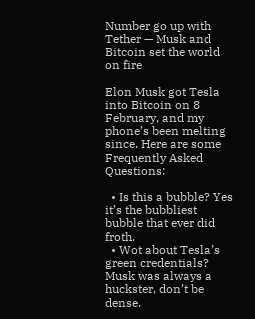Number go up with Tether — Musk and Bitcoin set the world on fire

Elon Musk got Tesla into Bitcoin on 8 February, and my phone’s been melting since. Here are some Frequently Asked Questions:

  • Is this a bubble? Yes it’s the bubbliest bubble that ever did froth.
  • Wot about Tesla’s green credentials? Musk was always a huckster, don’t be dense.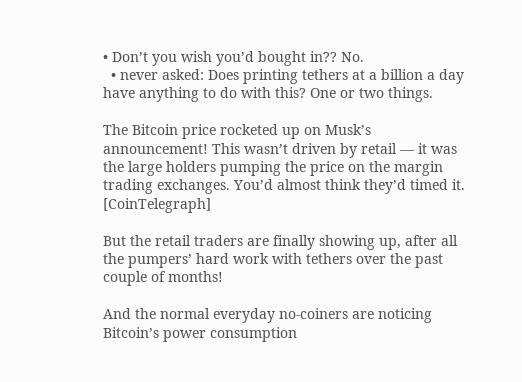• Don’t you wish you’d bought in?? No.
  • never asked: Does printing tethers at a billion a day have anything to do with this? One or two things.

The Bitcoin price rocketed up on Musk’s announcement! This wasn’t driven by retail — it was the large holders pumping the price on the margin trading exchanges. You’d almost think they’d timed it. [CoinTelegraph]

But the retail traders are finally showing up, after all the pumpers’ hard work with tethers over the past couple of months!

And the normal everyday no-coiners are noticing Bitcoin’s power consumption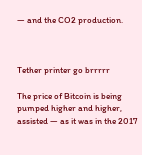— and the CO2 production.



Tether printer go brrrrr

The price of Bitcoin is being pumped higher and higher, assisted — as it was in the 2017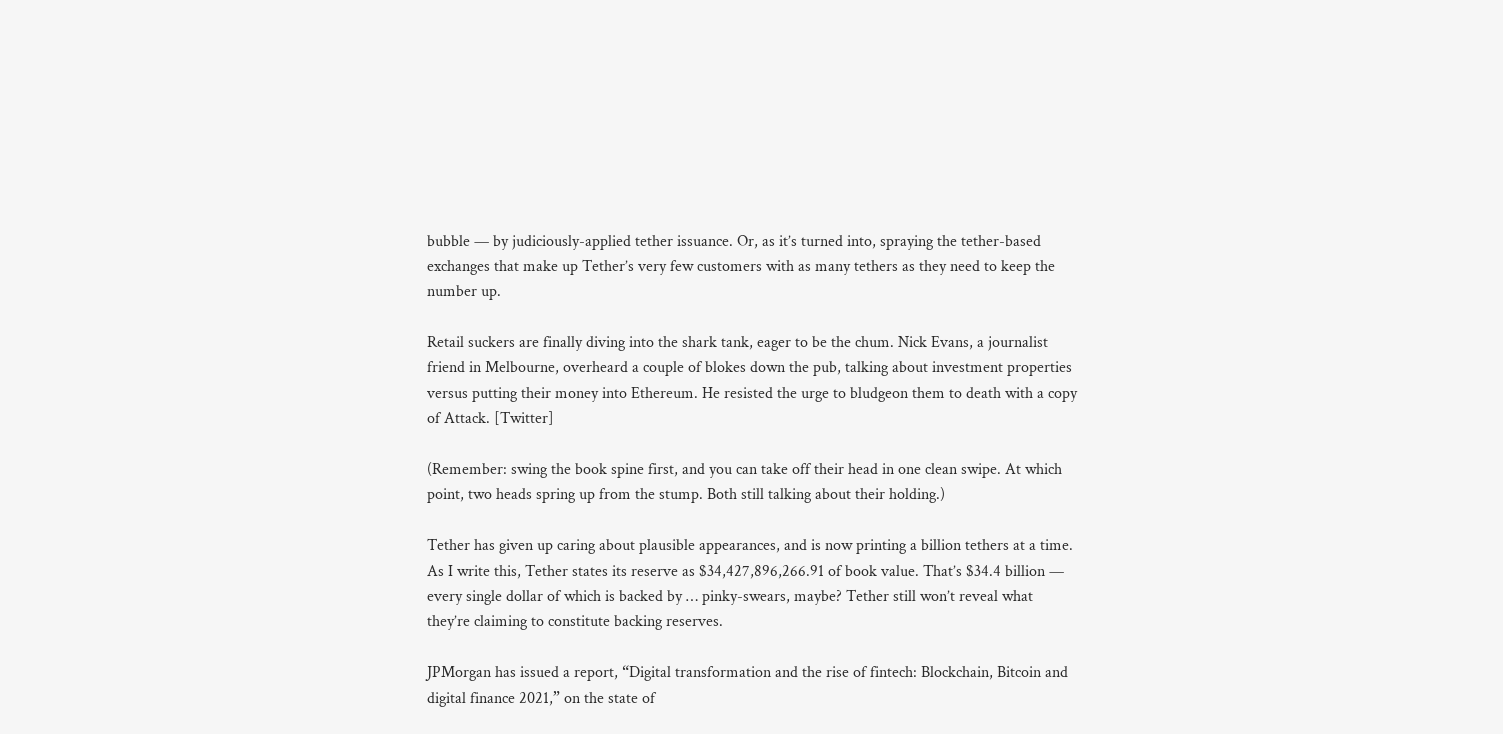bubble — by judiciously-applied tether issuance. Or, as it’s turned into, spraying the tether-based exchanges that make up Tether’s very few customers with as many tethers as they need to keep the number up.

Retail suckers are finally diving into the shark tank, eager to be the chum. Nick Evans, a journalist friend in Melbourne, overheard a couple of blokes down the pub, talking about investment properties versus putting their money into Ethereum. He resisted the urge to bludgeon them to death with a copy of Attack. [Twitter]

(Remember: swing the book spine first, and you can take off their head in one clean swipe. At which point, two heads spring up from the stump. Both still talking about their holding.)

Tether has given up caring about plausible appearances, and is now printing a billion tethers at a time. As I write this, Tether states its reserve as $34,427,896,266.91 of book value. That’s $34.4 billion — every single dollar of which is backed by … pinky-swears, maybe? Tether still won’t reveal what they’re claiming to constitute backing reserves.

JPMorgan has issued a report, “Digital transformation and the rise of fintech: Blockchain, Bitcoin and digital finance 2021,” on the state of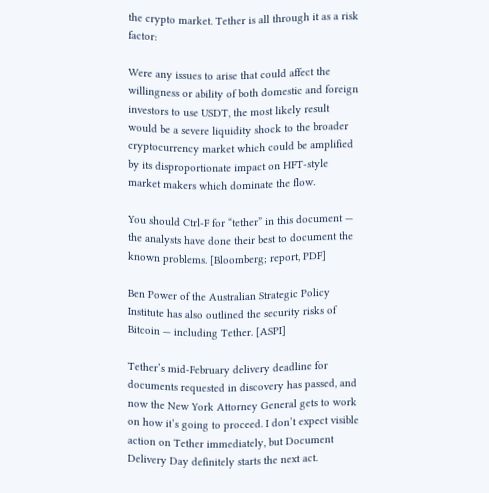the crypto market. Tether is all through it as a risk factor:

Were any issues to arise that could affect the willingness or ability of both domestic and foreign investors to use USDT, the most likely result would be a severe liquidity shock to the broader cryptocurrency market which could be amplified by its disproportionate impact on HFT-style market makers which dominate the flow.

You should Ctrl-F for “tether” in this document — the analysts have done their best to document the known problems. [Bloomberg; report, PDF]

Ben Power of the Australian Strategic Policy Institute has also outlined the security risks of Bitcoin — including Tether. [ASPI]

Tether’s mid-February delivery deadline for documents requested in discovery has passed, and now the New York Attorney General gets to work on how it’s going to proceed. I don’t expect visible action on Tether immediately, but Document Delivery Day definitely starts the next act.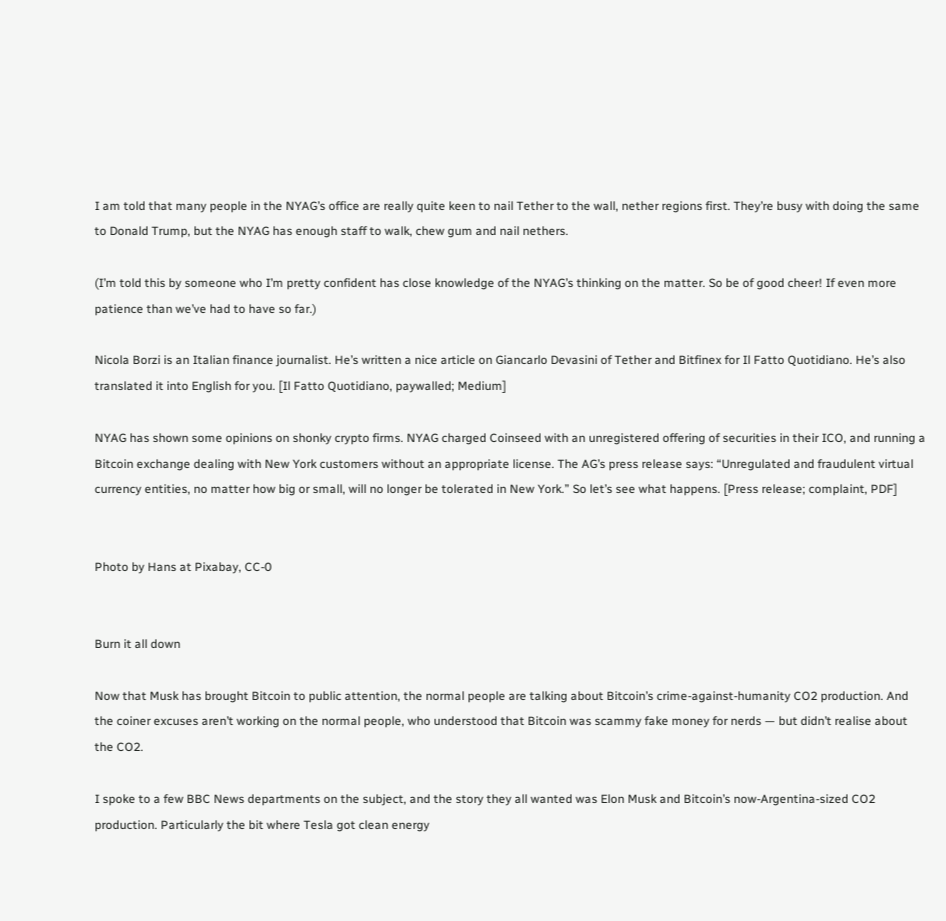I am told that many people in the NYAG’s office are really quite keen to nail Tether to the wall, nether regions first. They’re busy with doing the same to Donald Trump, but the NYAG has enough staff to walk, chew gum and nail nethers.

(I’m told this by someone who I’m pretty confident has close knowledge of the NYAG’s thinking on the matter. So be of good cheer! If even more patience than we’ve had to have so far.)

Nicola Borzi is an Italian finance journalist. He’s written a nice article on Giancarlo Devasini of Tether and Bitfinex for Il Fatto Quotidiano. He’s also translated it into English for you. [Il Fatto Quotidiano, paywalled; Medium]

NYAG has shown some opinions on shonky crypto firms. NYAG charged Coinseed with an unregistered offering of securities in their ICO, and running a Bitcoin exchange dealing with New York customers without an appropriate license. The AG’s press release says: “Unregulated and fraudulent virtual currency entities, no matter how big or small, will no longer be tolerated in New York.” So let’s see what happens. [Press release; complaint, PDF]


Photo by Hans at Pixabay, CC-0


Burn it all down

Now that Musk has brought Bitcoin to public attention, the normal people are talking about Bitcoin’s crime-against-humanity CO2 production. And the coiner excuses aren’t working on the normal people, who understood that Bitcoin was scammy fake money for nerds — but didn’t realise about the CO2.

I spoke to a few BBC News departments on the subject, and the story they all wanted was Elon Musk and Bitcoin’s now-Argentina-sized CO2 production. Particularly the bit where Tesla got clean energy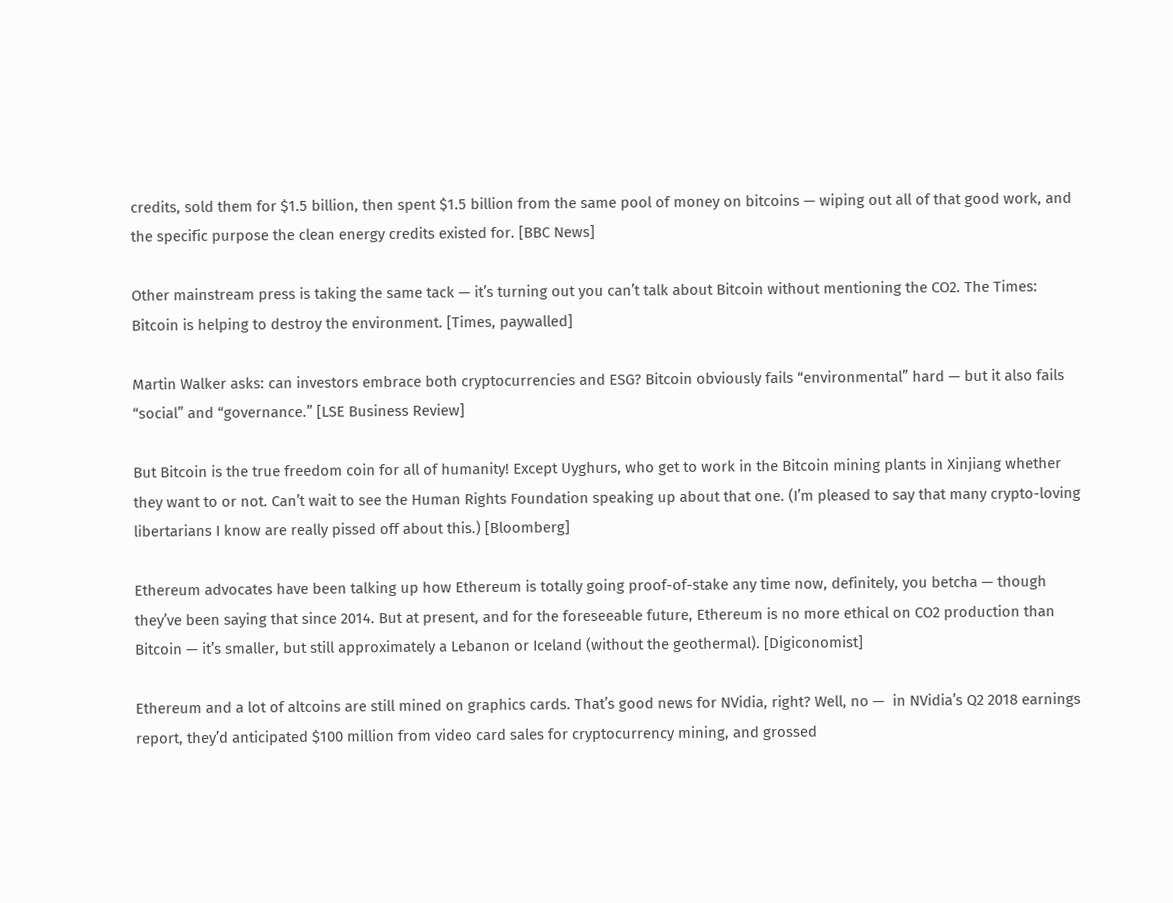credits, sold them for $1.5 billion, then spent $1.5 billion from the same pool of money on bitcoins — wiping out all of that good work, and the specific purpose the clean energy credits existed for. [BBC News]

Other mainstream press is taking the same tack — it’s turning out you can’t talk about Bitcoin without mentioning the CO2. The Times: Bitcoin is helping to destroy the environment. [Times, paywalled]

Martin Walker asks: can investors embrace both cryptocurrencies and ESG? Bitcoin obviously fails “environmental” hard — but it also fails “social” and “governance.” [LSE Business Review]

But Bitcoin is the true freedom coin for all of humanity! Except Uyghurs, who get to work in the Bitcoin mining plants in Xinjiang whether they want to or not. Can’t wait to see the Human Rights Foundation speaking up about that one. (I’m pleased to say that many crypto-loving libertarians I know are really pissed off about this.) [Bloomberg]

Ethereum advocates have been talking up how Ethereum is totally going proof-of-stake any time now, definitely, you betcha — though they’ve been saying that since 2014. But at present, and for the foreseeable future, Ethereum is no more ethical on CO2 production than Bitcoin — it’s smaller, but still approximately a Lebanon or Iceland (without the geothermal). [Digiconomist]

Ethereum and a lot of altcoins are still mined on graphics cards. That’s good news for NVidia, right? Well, no —  in NVidia’s Q2 2018 earnings report, they’d anticipated $100 million from video card sales for cryptocurrency mining, and grossed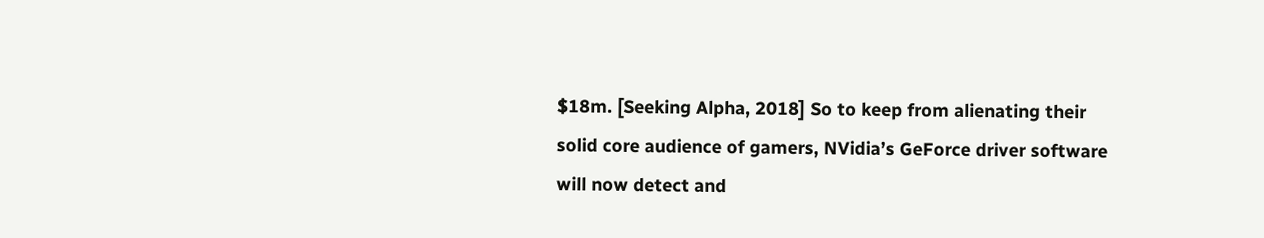$18m. [Seeking Alpha, 2018] So to keep from alienating their solid core audience of gamers, NVidia’s GeForce driver software will now detect and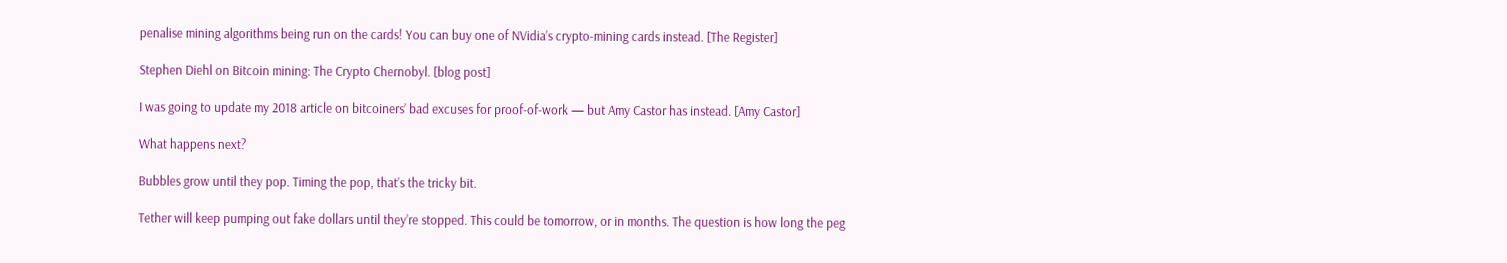penalise mining algorithms being run on the cards! You can buy one of NVidia’s crypto-mining cards instead. [The Register]

Stephen Diehl on Bitcoin mining: The Crypto Chernobyl. [blog post]

I was going to update my 2018 article on bitcoiners’ bad excuses for proof-of-work — but Amy Castor has instead. [Amy Castor]

What happens next?

Bubbles grow until they pop. Timing the pop, that’s the tricky bit.

Tether will keep pumping out fake dollars until they’re stopped. This could be tomorrow, or in months. The question is how long the peg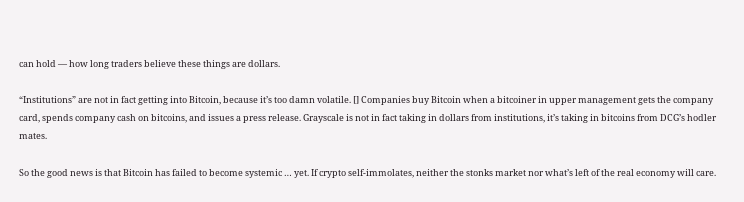can hold — how long traders believe these things are dollars.

“Institutions” are not in fact getting into Bitcoin, because it’s too damn volatile. [] Companies buy Bitcoin when a bitcoiner in upper management gets the company card, spends company cash on bitcoins, and issues a press release. Grayscale is not in fact taking in dollars from institutions, it’s taking in bitcoins from DCG’s hodler mates.

So the good news is that Bitcoin has failed to become systemic … yet. If crypto self-immolates, neither the stonks market nor what’s left of the real economy will care.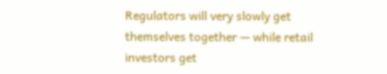Regulators will very slowly get themselves together — while retail investors get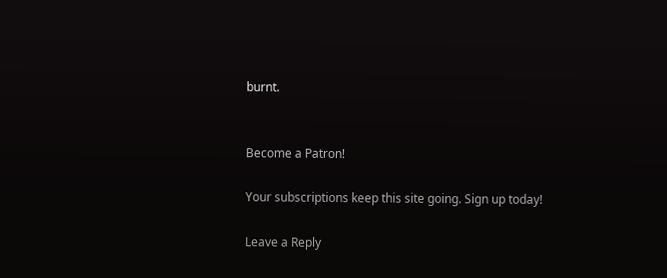burnt.


Become a Patron!

Your subscriptions keep this site going. Sign up today!

Leave a Reply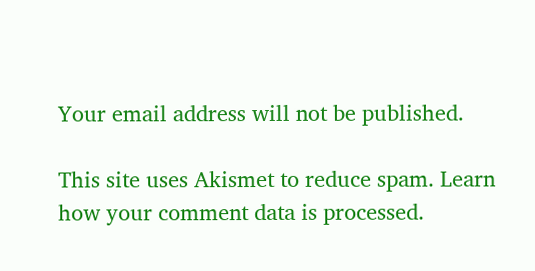Your email address will not be published.

This site uses Akismet to reduce spam. Learn how your comment data is processed.